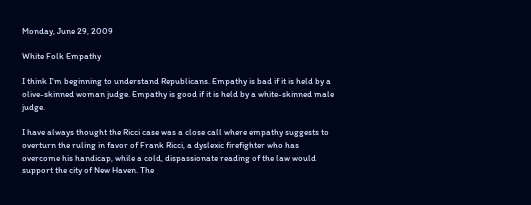Monday, June 29, 2009

White Folk Empathy

I think I'm beginning to understand Republicans. Empathy is bad if it is held by a olive-skinned woman judge. Empathy is good if it is held by a white-skinned male judge.

I have always thought the Ricci case was a close call where empathy suggests to overturn the ruling in favor of Frank Ricci, a dyslexic firefighter who has overcome his handicap, while a cold, dispassionate reading of the law would support the city of New Haven. The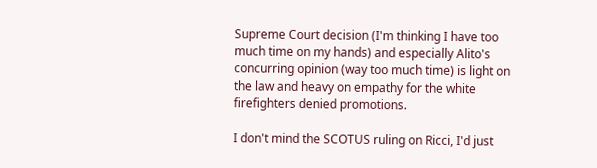Supreme Court decision (I'm thinking I have too much time on my hands) and especially Alito's concurring opinion (way too much time) is light on the law and heavy on empathy for the white firefighters denied promotions.

I don't mind the SCOTUS ruling on Ricci, I'd just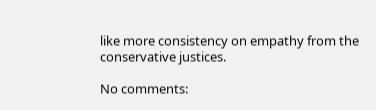like more consistency on empathy from the conservative justices.

No comments: